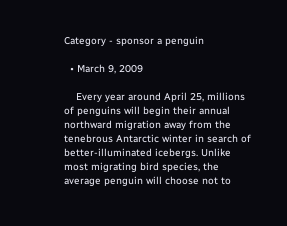Category - sponsor a penguin

  • March 9, 2009

    Every year around April 25, millions of penguins will begin their annual northward migration away from the tenebrous Antarctic winter in search of better-illuminated icebergs. Unlike most migrating bird species, the average penguin will choose not to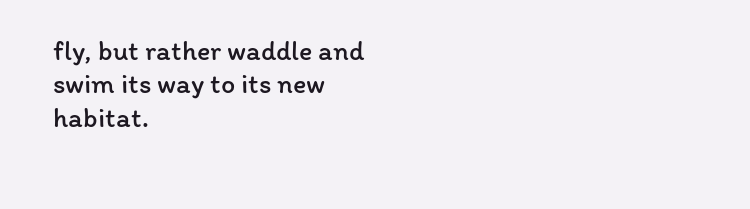fly, but rather waddle and swim its way to its new habitat.